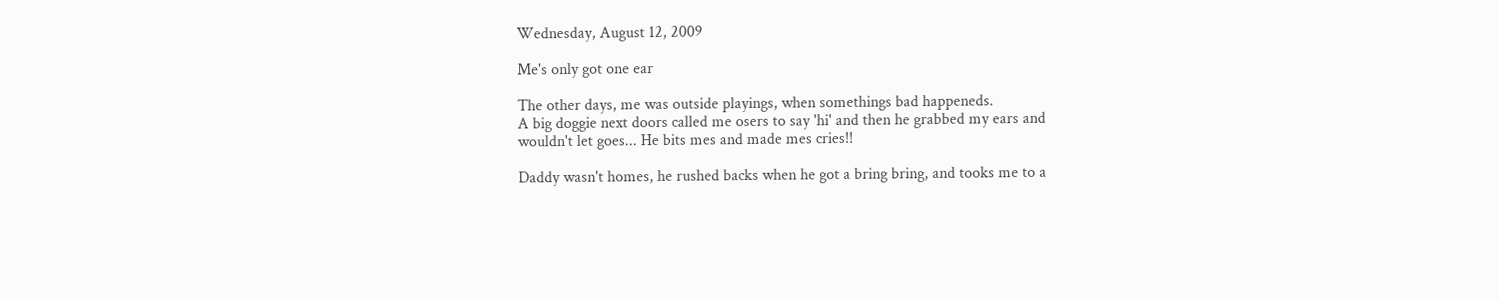Wednesday, August 12, 2009

Me's only got one ear

The other days, me was outside playings, when somethings bad happeneds.
A big doggie next doors called me osers to say 'hi' and then he grabbed my ears and
wouldn't let goes... He bits mes and made mes cries!!

Daddy wasn't homes, he rushed backs when he got a bring bring, and tooks me to a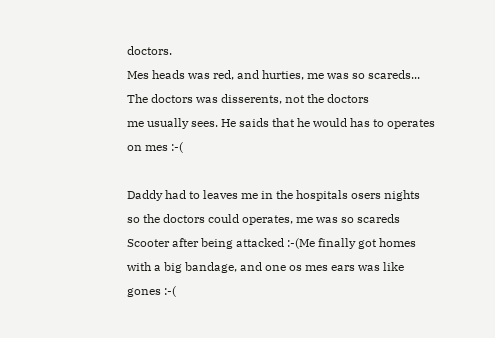doctors.
Mes heads was red, and hurties, me was so scareds... The doctors was disserents, not the doctors
me usually sees. He saids that he would has to operates on mes :-(

Daddy had to leaves me in the hospitals osers nights so the doctors could operates, me was so scareds
Scooter after being attacked :-(Me finally got homes with a big bandage, and one os mes ears was like gones :-(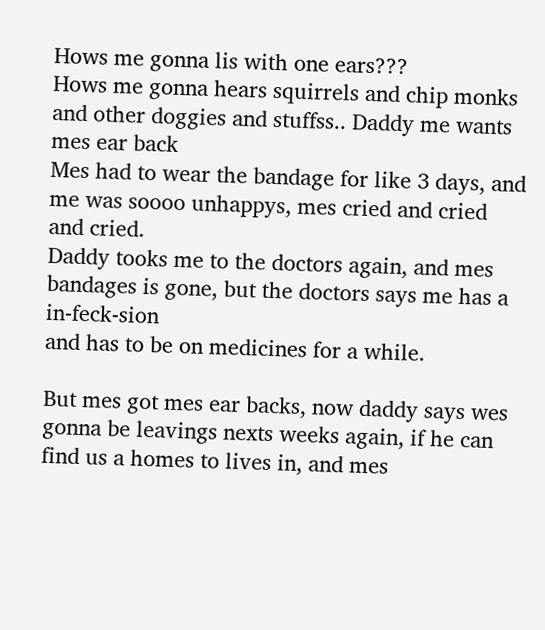Hows me gonna lis with one ears???
Hows me gonna hears squirrels and chip monks and other doggies and stuffss.. Daddy me wants mes ear back
Mes had to wear the bandage for like 3 days, and me was soooo unhappys, mes cried and cried and cried.
Daddy tooks me to the doctors again, and mes bandages is gone, but the doctors says me has a in-feck-sion
and has to be on medicines for a while.

But mes got mes ear backs, now daddy says wes gonna be leavings nexts weeks again, if he can find us a homes to lives in, and mes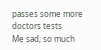passes some more doctors tests
Me sad, so much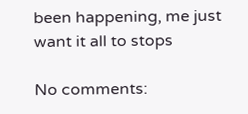been happening, me just want it all to stops

No comments: